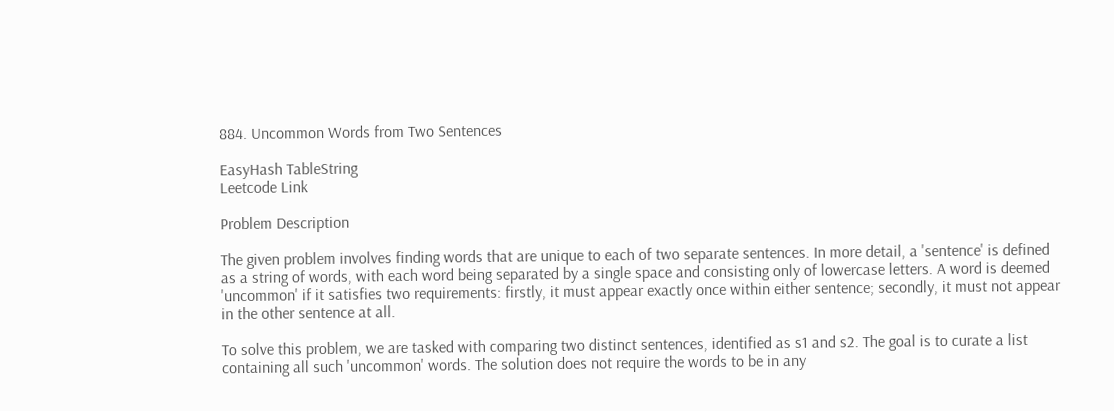884. Uncommon Words from Two Sentences

EasyHash TableString
Leetcode Link

Problem Description

The given problem involves finding words that are unique to each of two separate sentences. In more detail, a 'sentence' is defined as a string of words, with each word being separated by a single space and consisting only of lowercase letters. A word is deemed 'uncommon' if it satisfies two requirements: firstly, it must appear exactly once within either sentence; secondly, it must not appear in the other sentence at all.

To solve this problem, we are tasked with comparing two distinct sentences, identified as s1 and s2. The goal is to curate a list containing all such 'uncommon' words. The solution does not require the words to be in any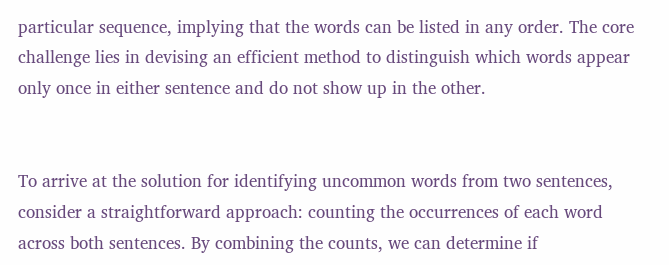particular sequence, implying that the words can be listed in any order. The core challenge lies in devising an efficient method to distinguish which words appear only once in either sentence and do not show up in the other.


To arrive at the solution for identifying uncommon words from two sentences, consider a straightforward approach: counting the occurrences of each word across both sentences. By combining the counts, we can determine if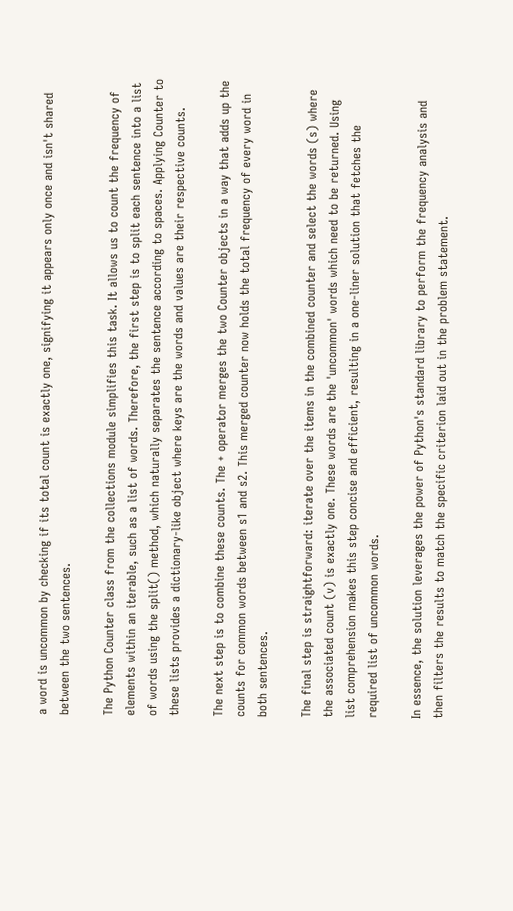a word is uncommon by checking if its total count is exactly one, signifying it appears only once and isn't shared between the two sentences.

The Python Counter class from the collections module simplifies this task. It allows us to count the frequency of elements within an iterable, such as a list of words. Therefore, the first step is to split each sentence into a list of words using the split() method, which naturally separates the sentence according to spaces. Applying Counter to these lists provides a dictionary-like object where keys are the words and values are their respective counts.

The next step is to combine these counts. The + operator merges the two Counter objects in a way that adds up the counts for common words between s1 and s2. This merged counter now holds the total frequency of every word in both sentences.

The final step is straightforward: iterate over the items in the combined counter and select the words (s) where the associated count (v) is exactly one. These words are the 'uncommon' words which need to be returned. Using list comprehension makes this step concise and efficient, resulting in a one-liner solution that fetches the required list of uncommon words.

In essence, the solution leverages the power of Python's standard library to perform the frequency analysis and then filters the results to match the specific criterion laid out in the problem statement.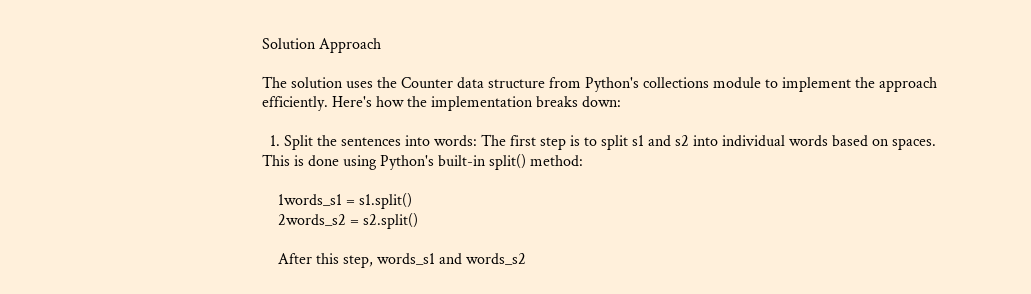Solution Approach

The solution uses the Counter data structure from Python's collections module to implement the approach efficiently. Here's how the implementation breaks down:

  1. Split the sentences into words: The first step is to split s1 and s2 into individual words based on spaces. This is done using Python's built-in split() method:

    1words_s1 = s1.split()
    2words_s2 = s2.split()

    After this step, words_s1 and words_s2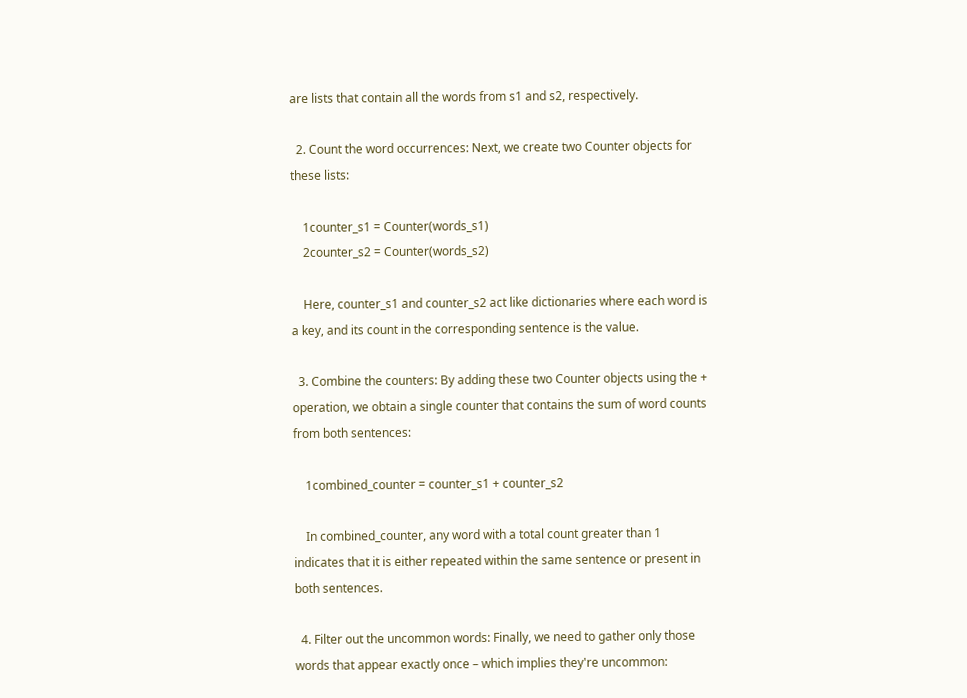are lists that contain all the words from s1 and s2, respectively.

  2. Count the word occurrences: Next, we create two Counter objects for these lists:

    1counter_s1 = Counter(words_s1)
    2counter_s2 = Counter(words_s2)

    Here, counter_s1 and counter_s2 act like dictionaries where each word is a key, and its count in the corresponding sentence is the value.

  3. Combine the counters: By adding these two Counter objects using the + operation, we obtain a single counter that contains the sum of word counts from both sentences:

    1combined_counter = counter_s1 + counter_s2

    In combined_counter, any word with a total count greater than 1 indicates that it is either repeated within the same sentence or present in both sentences.

  4. Filter out the uncommon words: Finally, we need to gather only those words that appear exactly once – which implies they're uncommon: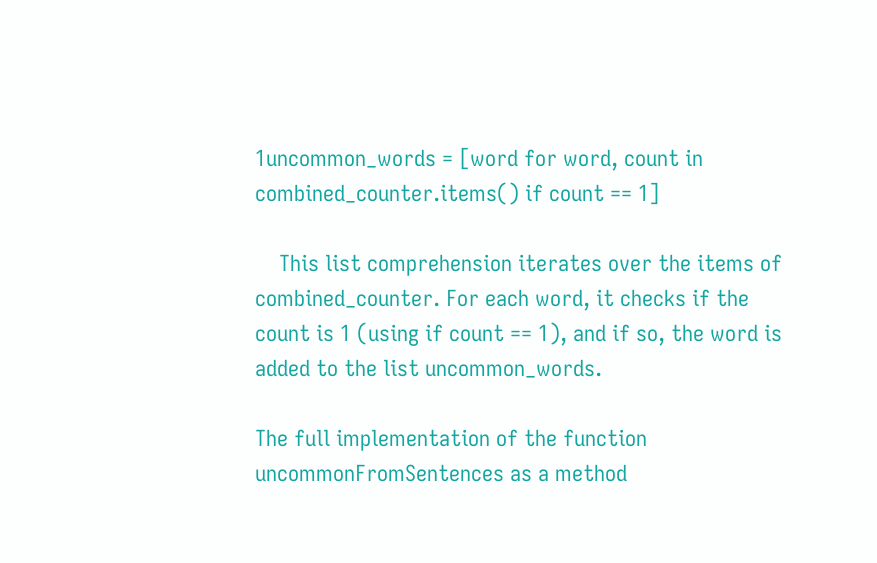1uncommon_words = [word for word, count in combined_counter.items() if count == 1]

    This list comprehension iterates over the items of combined_counter. For each word, it checks if the count is 1 (using if count == 1), and if so, the word is added to the list uncommon_words.

The full implementation of the function uncommonFromSentences as a method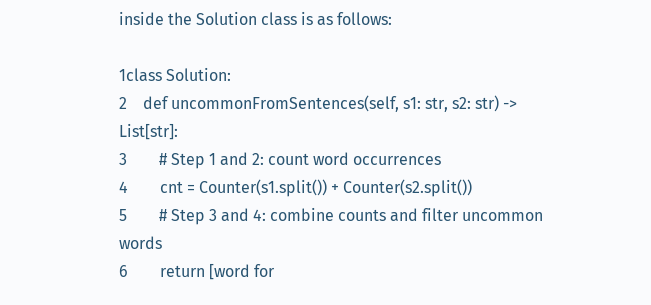inside the Solution class is as follows:

1class Solution:
2    def uncommonFromSentences(self, s1: str, s2: str) -> List[str]:
3        # Step 1 and 2: count word occurrences
4        cnt = Counter(s1.split()) + Counter(s2.split())
5        # Step 3 and 4: combine counts and filter uncommon words
6        return [word for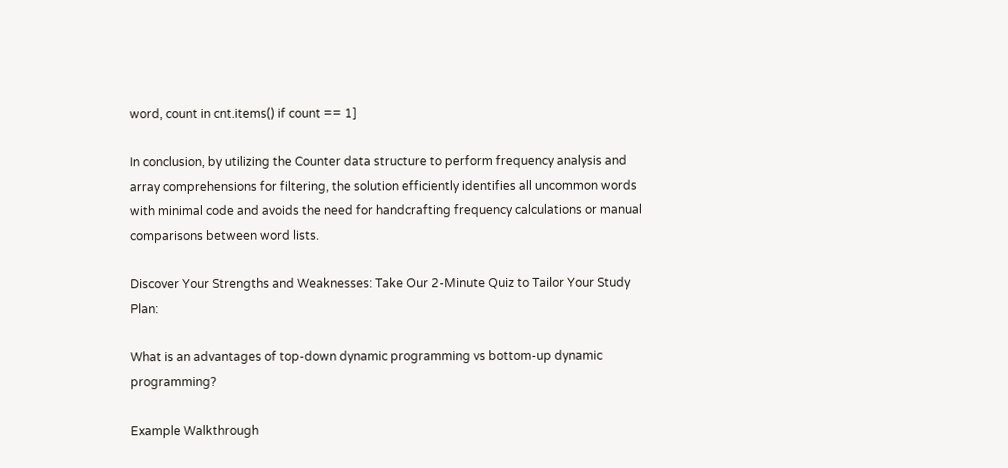word, count in cnt.items() if count == 1]

In conclusion, by utilizing the Counter data structure to perform frequency analysis and array comprehensions for filtering, the solution efficiently identifies all uncommon words with minimal code and avoids the need for handcrafting frequency calculations or manual comparisons between word lists.

Discover Your Strengths and Weaknesses: Take Our 2-Minute Quiz to Tailor Your Study Plan:

What is an advantages of top-down dynamic programming vs bottom-up dynamic programming?

Example Walkthrough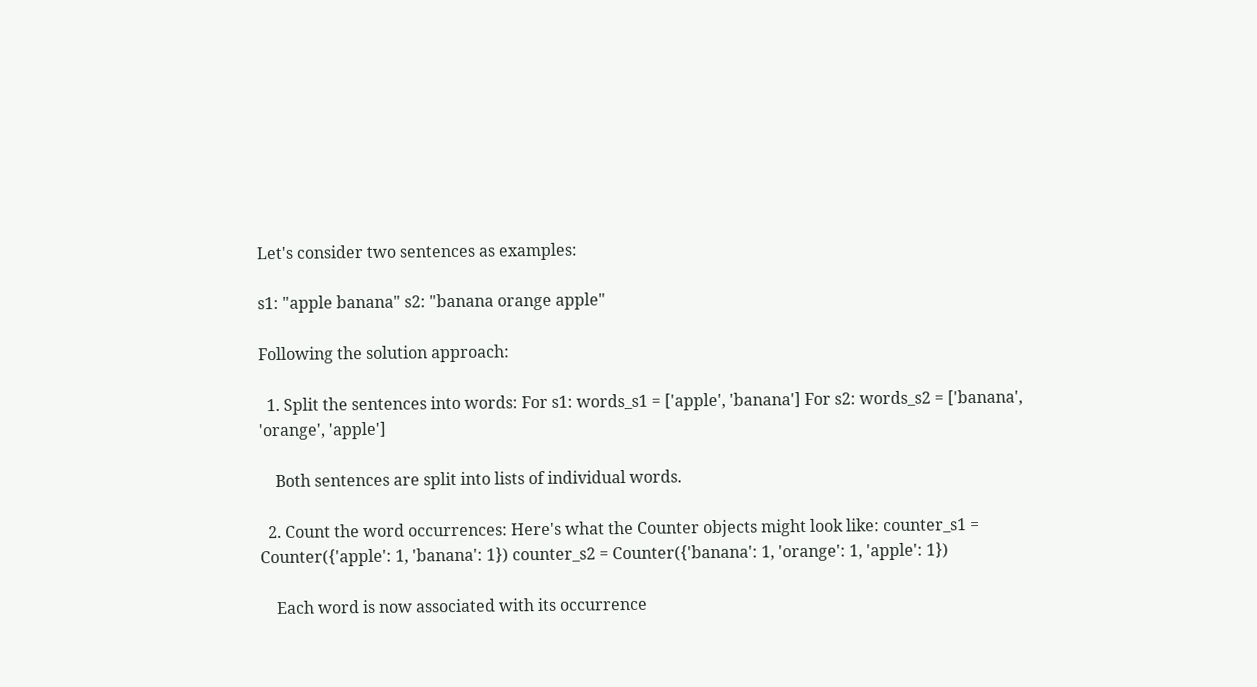Let's consider two sentences as examples:

s1: "apple banana" s2: "banana orange apple"

Following the solution approach:

  1. Split the sentences into words: For s1: words_s1 = ['apple', 'banana'] For s2: words_s2 = ['banana', 'orange', 'apple']

    Both sentences are split into lists of individual words.

  2. Count the word occurrences: Here's what the Counter objects might look like: counter_s1 = Counter({'apple': 1, 'banana': 1}) counter_s2 = Counter({'banana': 1, 'orange': 1, 'apple': 1})

    Each word is now associated with its occurrence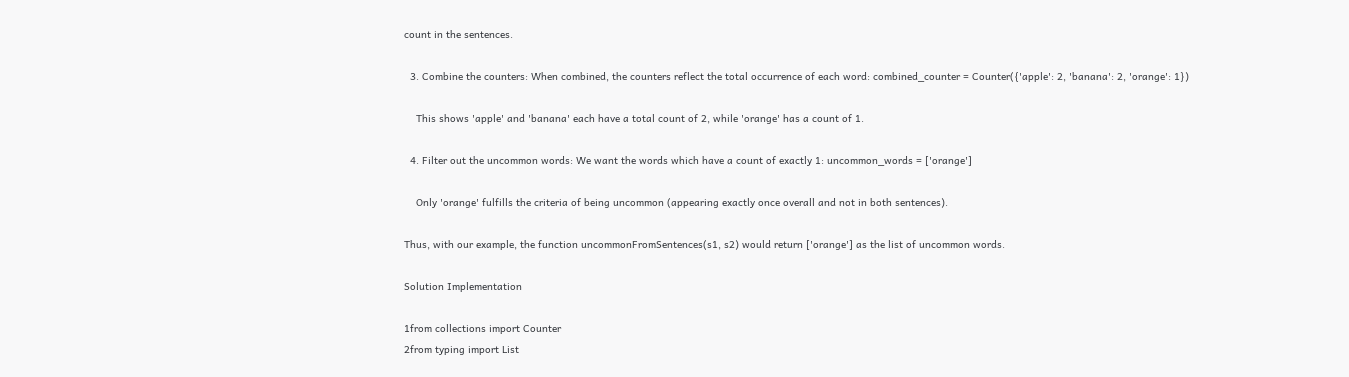count in the sentences.

  3. Combine the counters: When combined, the counters reflect the total occurrence of each word: combined_counter = Counter({'apple': 2, 'banana': 2, 'orange': 1})

    This shows 'apple' and 'banana' each have a total count of 2, while 'orange' has a count of 1.

  4. Filter out the uncommon words: We want the words which have a count of exactly 1: uncommon_words = ['orange']

    Only 'orange' fulfills the criteria of being uncommon (appearing exactly once overall and not in both sentences).

Thus, with our example, the function uncommonFromSentences(s1, s2) would return ['orange'] as the list of uncommon words.

Solution Implementation

1from collections import Counter
2from typing import List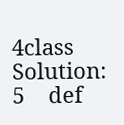4class Solution:
5    def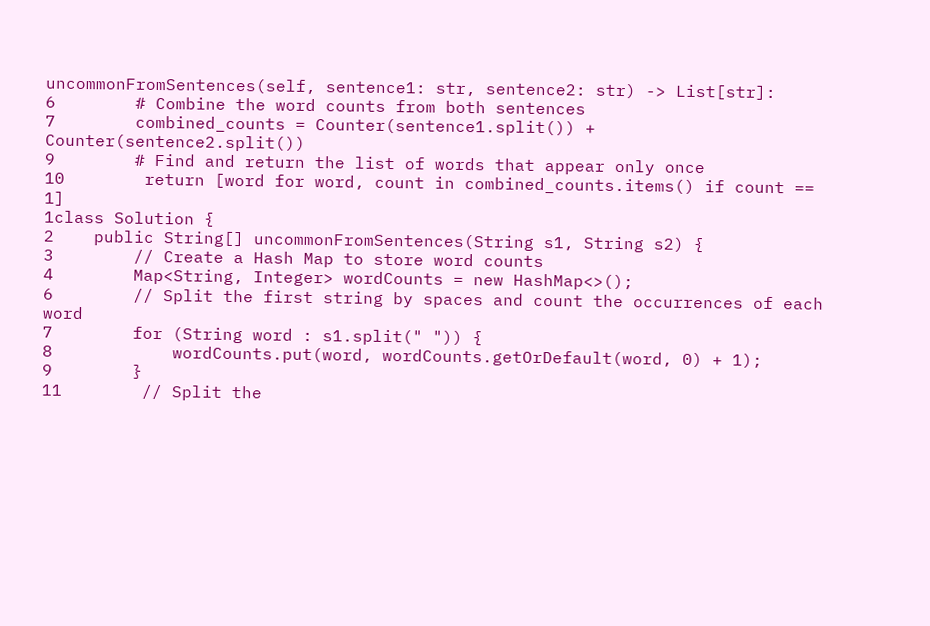uncommonFromSentences(self, sentence1: str, sentence2: str) -> List[str]:
6        # Combine the word counts from both sentences
7        combined_counts = Counter(sentence1.split()) + Counter(sentence2.split())
9        # Find and return the list of words that appear only once
10        return [word for word, count in combined_counts.items() if count == 1]
1class Solution {
2    public String[] uncommonFromSentences(String s1, String s2) {
3        // Create a Hash Map to store word counts
4        Map<String, Integer> wordCounts = new HashMap<>();
6        // Split the first string by spaces and count the occurrences of each word
7        for (String word : s1.split(" ")) {
8            wordCounts.put(word, wordCounts.getOrDefault(word, 0) + 1);
9        }
11        // Split the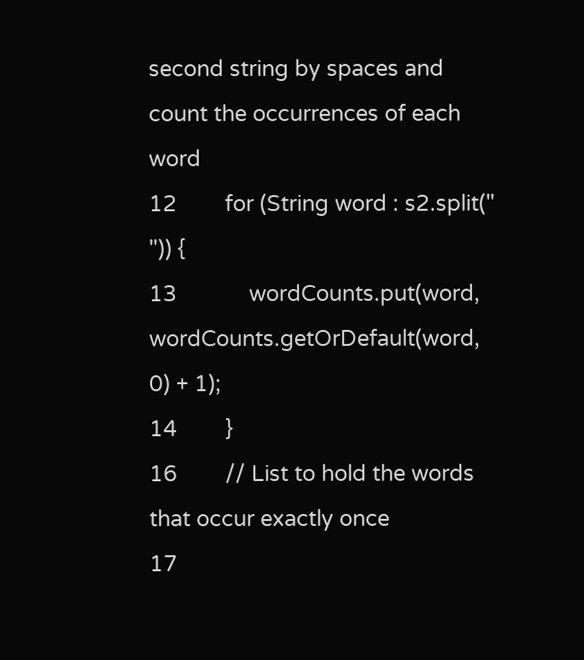second string by spaces and count the occurrences of each word
12        for (String word : s2.split(" ")) {
13            wordCounts.put(word, wordCounts.getOrDefault(word, 0) + 1);
14        }
16        // List to hold the words that occur exactly once
17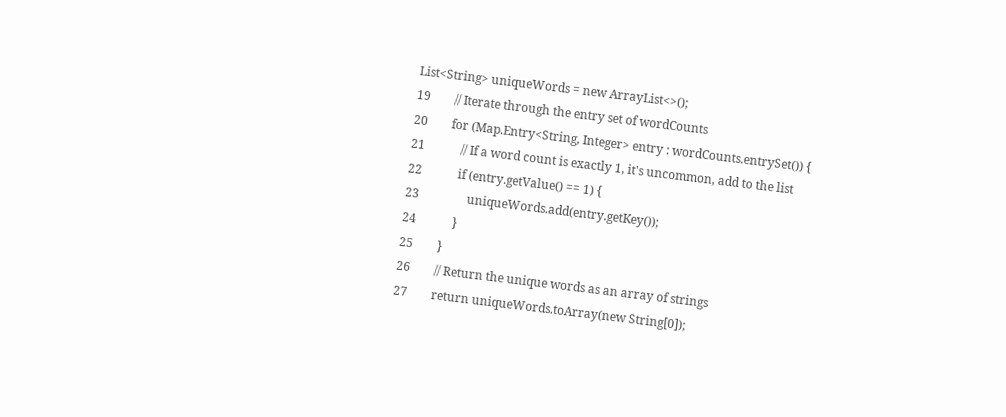List<String> uniqueWords = new ArrayList<>();
19        // Iterate through the entry set of wordCounts
20        for (Map.Entry<String, Integer> entry : wordCounts.entrySet()) {
21            // If a word count is exactly 1, it's uncommon, add to the list
22            if (entry.getValue() == 1) {
23                uniqueWords.add(entry.getKey());
24            }
25        }
26        // Return the unique words as an array of strings
27        return uniqueWords.toArray(new String[0]);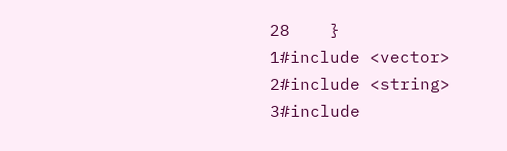28    }
1#include <vector>
2#include <string>
3#include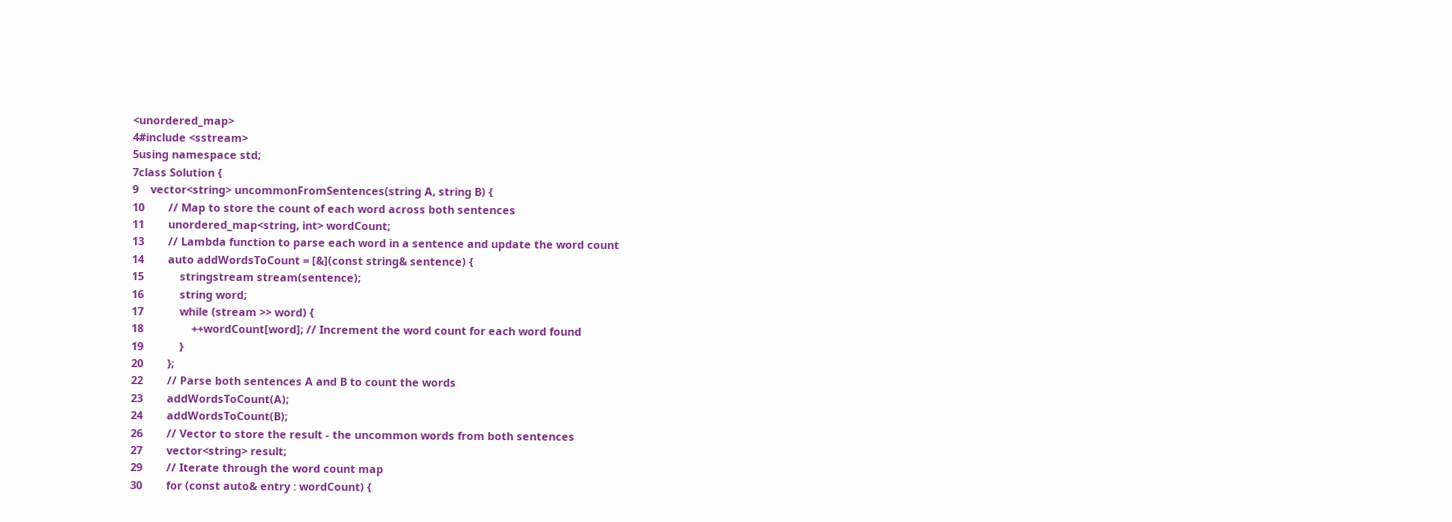<unordered_map>
4#include <sstream>
5using namespace std;
7class Solution {
9    vector<string> uncommonFromSentences(string A, string B) {
10        // Map to store the count of each word across both sentences
11        unordered_map<string, int> wordCount;
13        // Lambda function to parse each word in a sentence and update the word count
14        auto addWordsToCount = [&](const string& sentence) {
15            stringstream stream(sentence);
16            string word;
17            while (stream >> word) {
18                ++wordCount[word]; // Increment the word count for each word found
19            }
20        };
22        // Parse both sentences A and B to count the words
23        addWordsToCount(A);
24        addWordsToCount(B);
26        // Vector to store the result - the uncommon words from both sentences
27        vector<string> result;
29        // Iterate through the word count map
30        for (const auto& entry : wordCount) {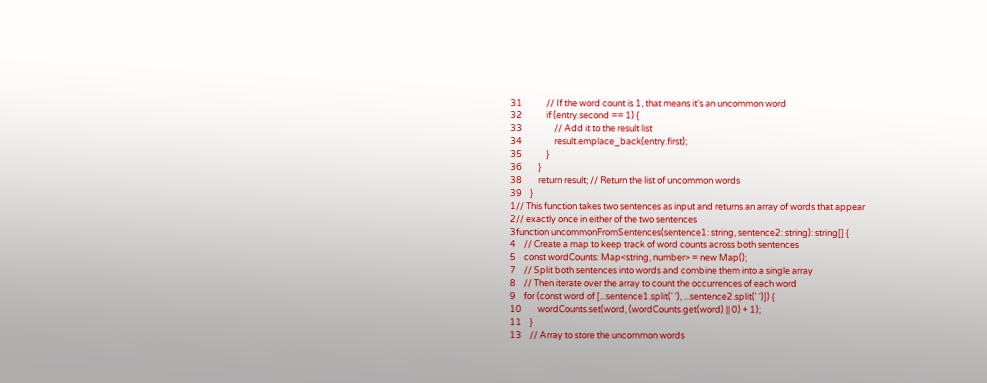31            // If the word count is 1, that means it's an uncommon word
32            if (entry.second == 1) {
33                // Add it to the result list
34                result.emplace_back(entry.first);
35            }
36        }
38        return result; // Return the list of uncommon words
39    }
1// This function takes two sentences as input and returns an array of words that appear
2// exactly once in either of the two sentences
3function uncommonFromSentences(sentence1: string, sentence2: string): string[] {
4    // Create a map to keep track of word counts across both sentences
5    const wordCounts: Map<string, number> = new Map();
7    // Split both sentences into words and combine them into a single array
8    // Then iterate over the array to count the occurrences of each word
9    for (const word of [...sentence1.split(' '), ...sentence2.split(' ')]) {
10        wordCounts.set(word, (wordCounts.get(word) || 0) + 1);
11    }
13    // Array to store the uncommon words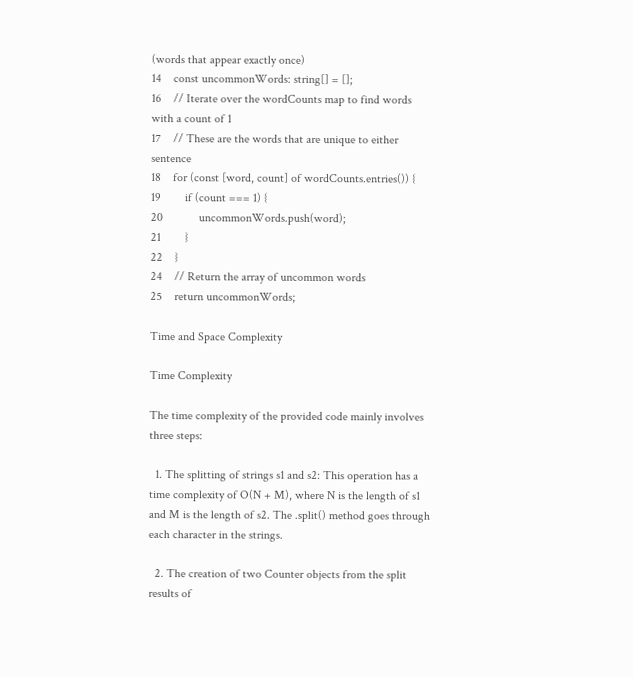(words that appear exactly once)
14    const uncommonWords: string[] = [];
16    // Iterate over the wordCounts map to find words with a count of 1
17    // These are the words that are unique to either sentence
18    for (const [word, count] of wordCounts.entries()) {
19        if (count === 1) {
20            uncommonWords.push(word);
21        }
22    }
24    // Return the array of uncommon words
25    return uncommonWords;

Time and Space Complexity

Time Complexity

The time complexity of the provided code mainly involves three steps:

  1. The splitting of strings s1 and s2: This operation has a time complexity of O(N + M), where N is the length of s1 and M is the length of s2. The .split() method goes through each character in the strings.

  2. The creation of two Counter objects from the split results of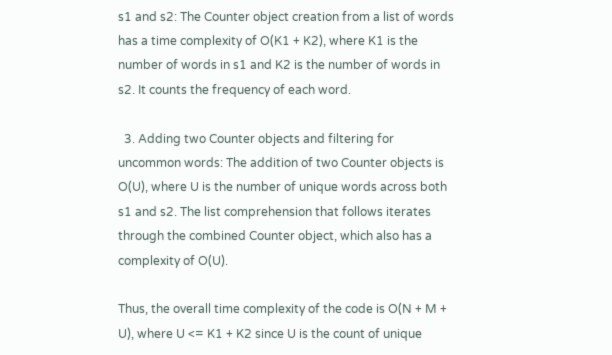s1 and s2: The Counter object creation from a list of words has a time complexity of O(K1 + K2), where K1 is the number of words in s1 and K2 is the number of words in s2. It counts the frequency of each word.

  3. Adding two Counter objects and filtering for uncommon words: The addition of two Counter objects is O(U), where U is the number of unique words across both s1 and s2. The list comprehension that follows iterates through the combined Counter object, which also has a complexity of O(U).

Thus, the overall time complexity of the code is O(N + M + U), where U <= K1 + K2 since U is the count of unique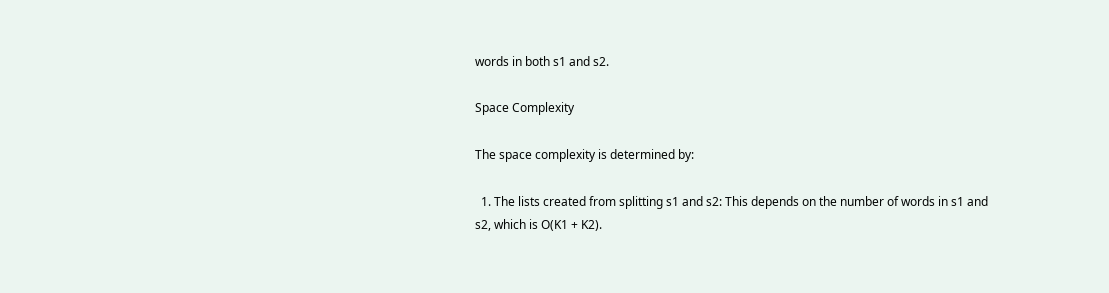words in both s1 and s2.

Space Complexity

The space complexity is determined by:

  1. The lists created from splitting s1 and s2: This depends on the number of words in s1 and s2, which is O(K1 + K2).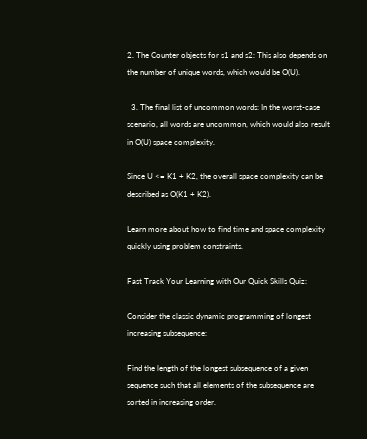2. The Counter objects for s1 and s2: This also depends on the number of unique words, which would be O(U).

  3. The final list of uncommon words: In the worst-case scenario, all words are uncommon, which would also result in O(U) space complexity.

Since U <= K1 + K2, the overall space complexity can be described as O(K1 + K2).

Learn more about how to find time and space complexity quickly using problem constraints.

Fast Track Your Learning with Our Quick Skills Quiz:

Consider the classic dynamic programming of longest increasing subsequence:

Find the length of the longest subsequence of a given sequence such that all elements of the subsequence are sorted in increasing order.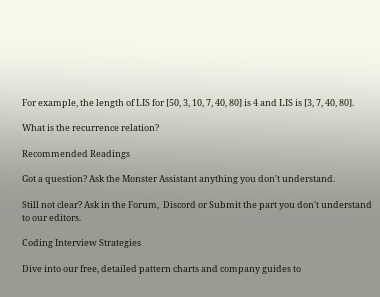For example, the length of LIS for [50, 3, 10, 7, 40, 80] is 4 and LIS is [3, 7, 40, 80].

What is the recurrence relation?

Recommended Readings

Got a question? Ask the Monster Assistant anything you don't understand.

Still not clear? Ask in the Forum,  Discord or Submit the part you don't understand to our editors.

Coding Interview Strategies

Dive into our free, detailed pattern charts and company guides to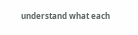understand what each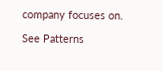company focuses on.

See Patterns